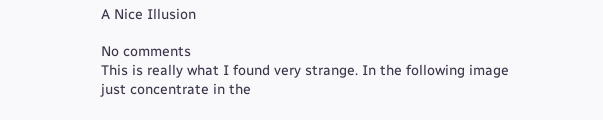A Nice Illusion

No comments
This is really what I found very strange. In the following image just concentrate in the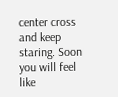center cross and keep staring. Soon you will feel like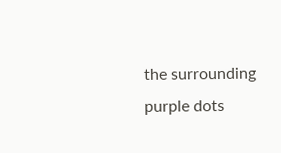the surrounding purple dots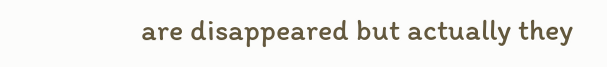are disappeared but actually they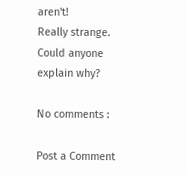aren't!
Really strange. Could anyone explain why?

No comments :

Post a Comment